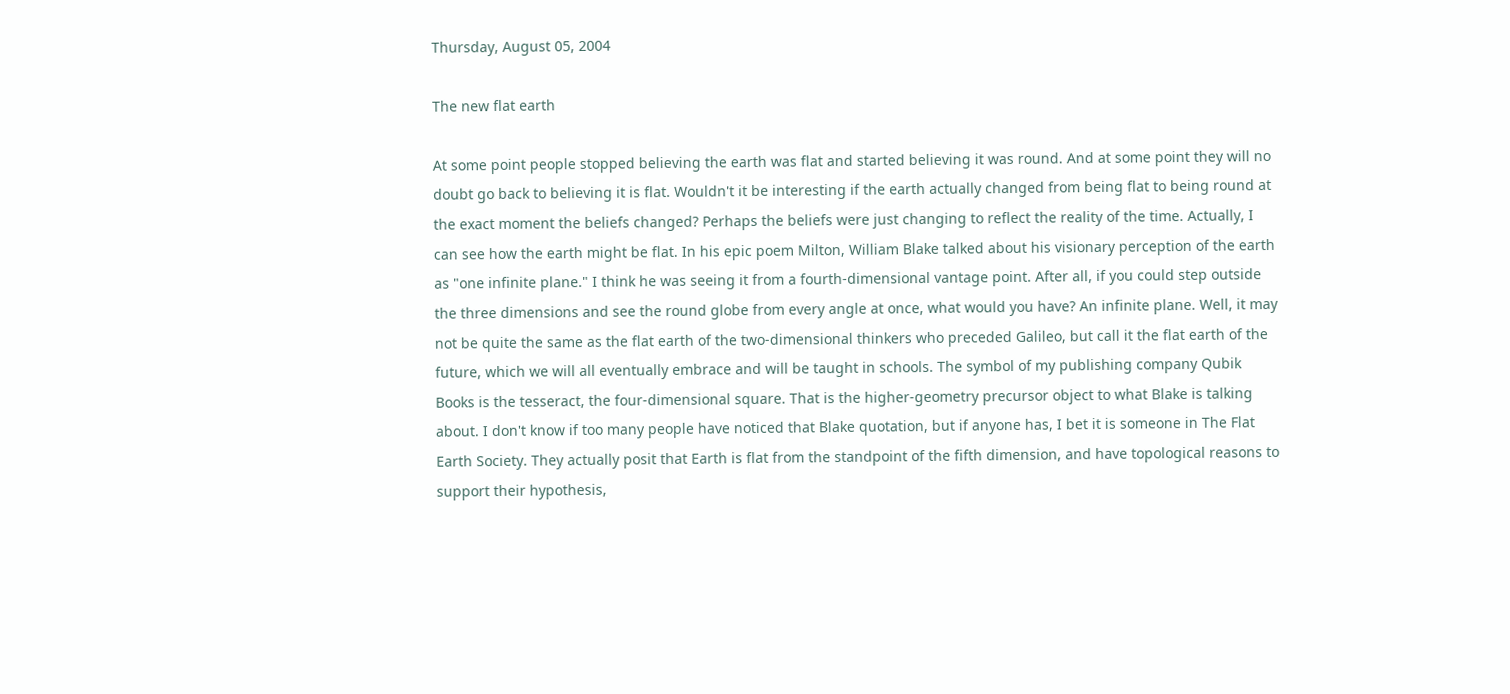Thursday, August 05, 2004

The new flat earth

At some point people stopped believing the earth was flat and started believing it was round. And at some point they will no doubt go back to believing it is flat. Wouldn't it be interesting if the earth actually changed from being flat to being round at the exact moment the beliefs changed? Perhaps the beliefs were just changing to reflect the reality of the time. Actually, I can see how the earth might be flat. In his epic poem Milton, William Blake talked about his visionary perception of the earth as "one infinite plane." I think he was seeing it from a fourth-dimensional vantage point. After all, if you could step outside the three dimensions and see the round globe from every angle at once, what would you have? An infinite plane. Well, it may not be quite the same as the flat earth of the two-dimensional thinkers who preceded Galileo, but call it the flat earth of the future, which we will all eventually embrace and will be taught in schools. The symbol of my publishing company Qubik Books is the tesseract, the four-dimensional square. That is the higher-geometry precursor object to what Blake is talking about. I don't know if too many people have noticed that Blake quotation, but if anyone has, I bet it is someone in The Flat Earth Society. They actually posit that Earth is flat from the standpoint of the fifth dimension, and have topological reasons to support their hypothesis,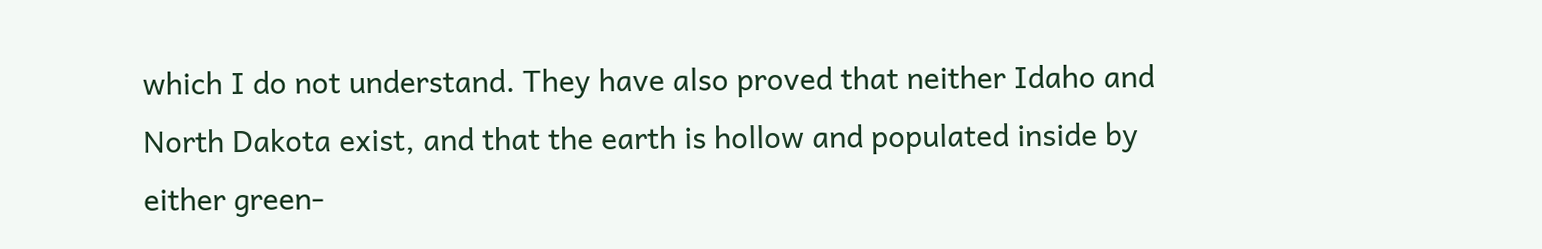which I do not understand. They have also proved that neither Idaho and North Dakota exist, and that the earth is hollow and populated inside by either green-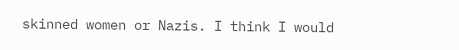skinned women or Nazis. I think I would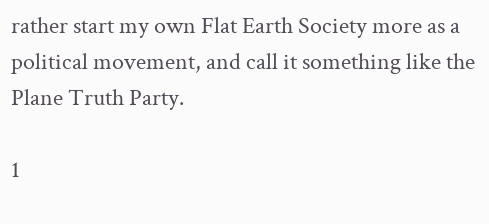rather start my own Flat Earth Society more as a political movement, and call it something like the Plane Truth Party.

1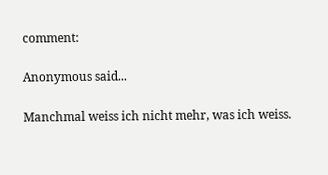comment:

Anonymous said...

Manchmal weiss ich nicht mehr, was ich weiss.